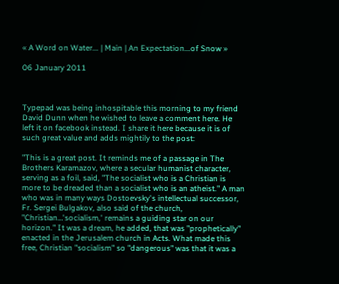« A Word on Water... | Main | An Expectation...of Snow »

06 January 2011



Typepad was being inhospitable this morning to my friend David Dunn when he wished to leave a comment here. He left it on facebook instead. I share it here because it is of such great value and adds mightily to the post:

"This is a great post. It reminds me of a passage in The Brothers Karamazov, where a secular humanist character, serving as a foil, said, "The socialist who is a Christian is more to be dreaded than a socialist who is an atheist." A man who was in many ways Dostoevsky's intellectual successor, Fr. Sergei Bulgakov, also said of the church, "Christian…'socialism,' remains a guiding star on our horizon." It was a dream, he added, that was "prophetically" enacted in the Jerusalem church in Acts. What made this free, Christian "socialism" so "dangerous" was that it was a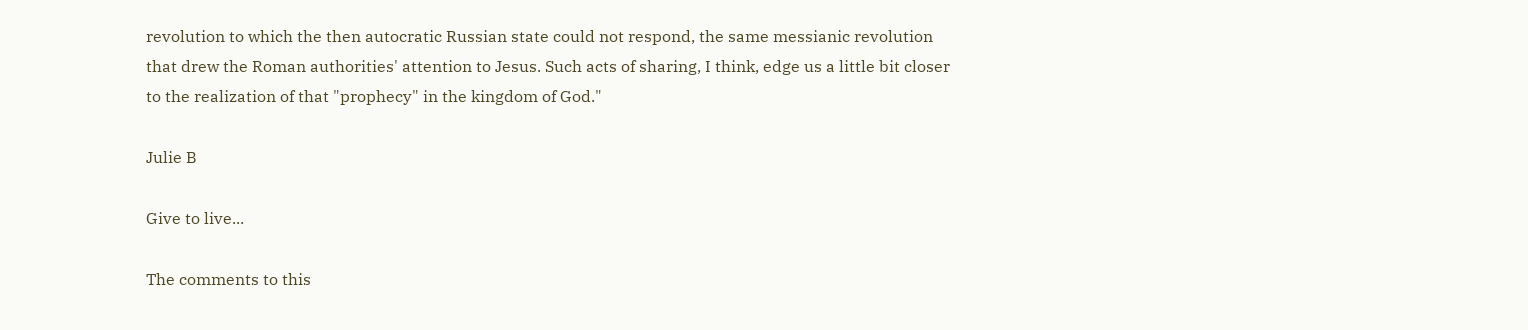revolution to which the then autocratic Russian state could not respond, the same messianic revolution that drew the Roman authorities' attention to Jesus. Such acts of sharing, I think, edge us a little bit closer to the realization of that "prophecy" in the kingdom of God."

Julie B

Give to live...

The comments to this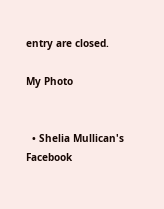entry are closed.

My Photo


  • Shelia Mullican's Facebook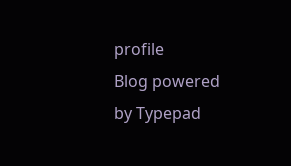profile
Blog powered by Typepad